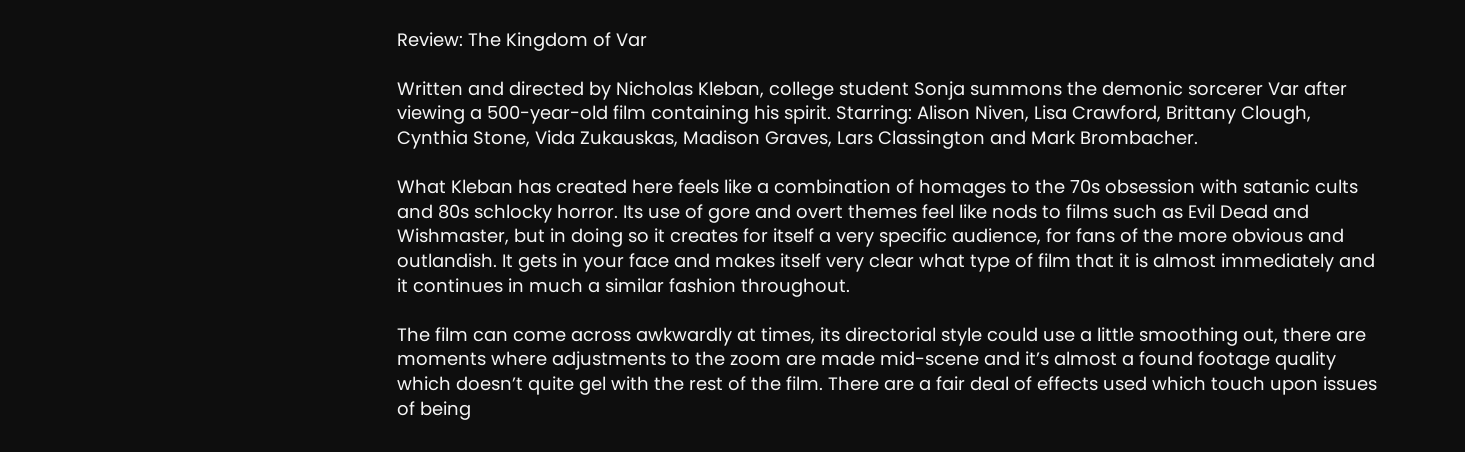Review: The Kingdom of Var

Written and directed by Nicholas Kleban, college student Sonja summons the demonic sorcerer Var after viewing a 500-year-old film containing his spirit. Starring: Alison Niven, Lisa Crawford, Brittany Clough, Cynthia Stone, Vida Zukauskas, Madison Graves, Lars Classington and Mark Brombacher.

What Kleban has created here feels like a combination of homages to the 70s obsession with satanic cults and 80s schlocky horror. Its use of gore and overt themes feel like nods to films such as Evil Dead and Wishmaster, but in doing so it creates for itself a very specific audience, for fans of the more obvious and outlandish. It gets in your face and makes itself very clear what type of film that it is almost immediately and it continues in much a similar fashion throughout.

The film can come across awkwardly at times, its directorial style could use a little smoothing out, there are moments where adjustments to the zoom are made mid-scene and it’s almost a found footage quality which doesn’t quite gel with the rest of the film. There are a fair deal of effects used which touch upon issues of being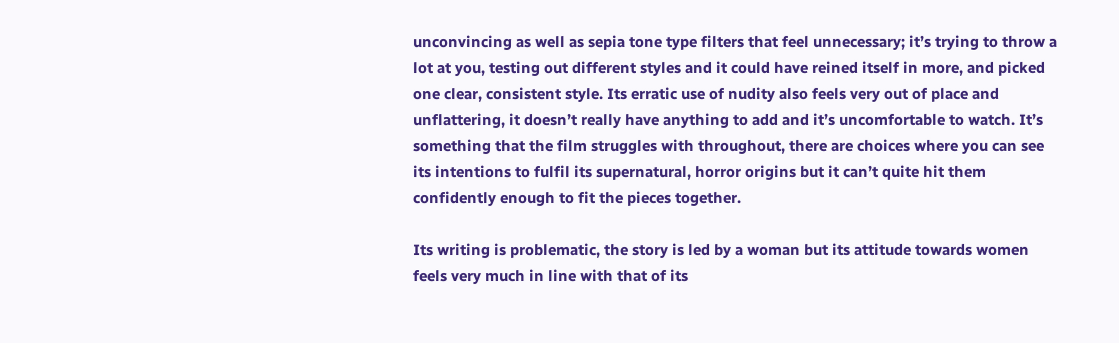unconvincing as well as sepia tone type filters that feel unnecessary; it’s trying to throw a lot at you, testing out different styles and it could have reined itself in more, and picked one clear, consistent style. Its erratic use of nudity also feels very out of place and unflattering, it doesn’t really have anything to add and it’s uncomfortable to watch. It’s something that the film struggles with throughout, there are choices where you can see its intentions to fulfil its supernatural, horror origins but it can’t quite hit them confidently enough to fit the pieces together.

Its writing is problematic, the story is led by a woman but its attitude towards women feels very much in line with that of its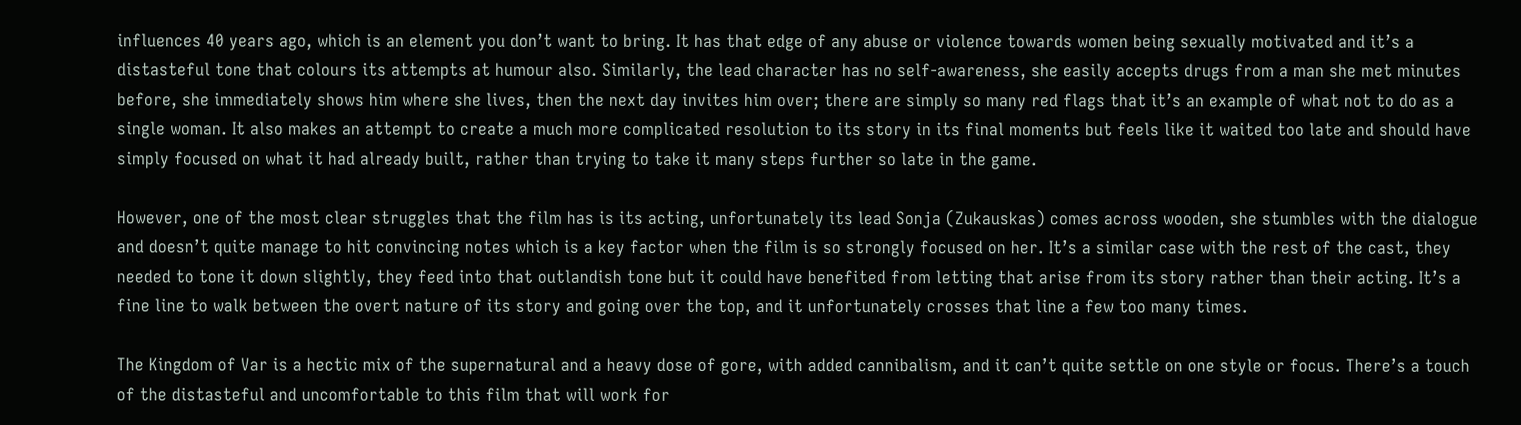influences 40 years ago, which is an element you don’t want to bring. It has that edge of any abuse or violence towards women being sexually motivated and it’s a distasteful tone that colours its attempts at humour also. Similarly, the lead character has no self-awareness, she easily accepts drugs from a man she met minutes before, she immediately shows him where she lives, then the next day invites him over; there are simply so many red flags that it’s an example of what not to do as a single woman. It also makes an attempt to create a much more complicated resolution to its story in its final moments but feels like it waited too late and should have simply focused on what it had already built, rather than trying to take it many steps further so late in the game.

However, one of the most clear struggles that the film has is its acting, unfortunately its lead Sonja (Zukauskas) comes across wooden, she stumbles with the dialogue and doesn’t quite manage to hit convincing notes which is a key factor when the film is so strongly focused on her. It’s a similar case with the rest of the cast, they needed to tone it down slightly, they feed into that outlandish tone but it could have benefited from letting that arise from its story rather than their acting. It’s a fine line to walk between the overt nature of its story and going over the top, and it unfortunately crosses that line a few too many times.

The Kingdom of Var is a hectic mix of the supernatural and a heavy dose of gore, with added cannibalism, and it can’t quite settle on one style or focus. There’s a touch of the distasteful and uncomfortable to this film that will work for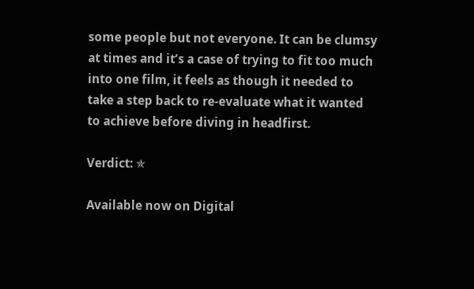some people but not everyone. It can be clumsy at times and it’s a case of trying to fit too much into one film, it feels as though it needed to take a step back to re-evaluate what it wanted to achieve before diving in headfirst.

Verdict: ✯

Available now on Digital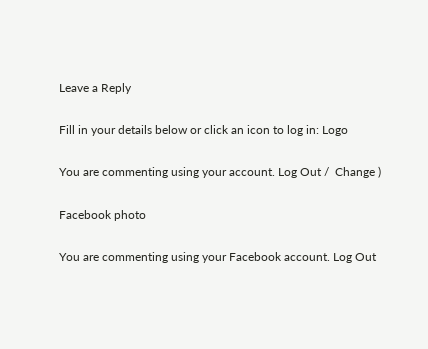Leave a Reply

Fill in your details below or click an icon to log in: Logo

You are commenting using your account. Log Out /  Change )

Facebook photo

You are commenting using your Facebook account. Log Out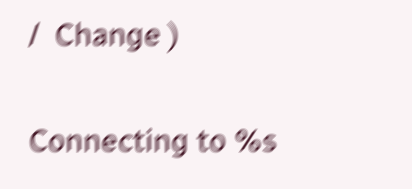/  Change )

Connecting to %s